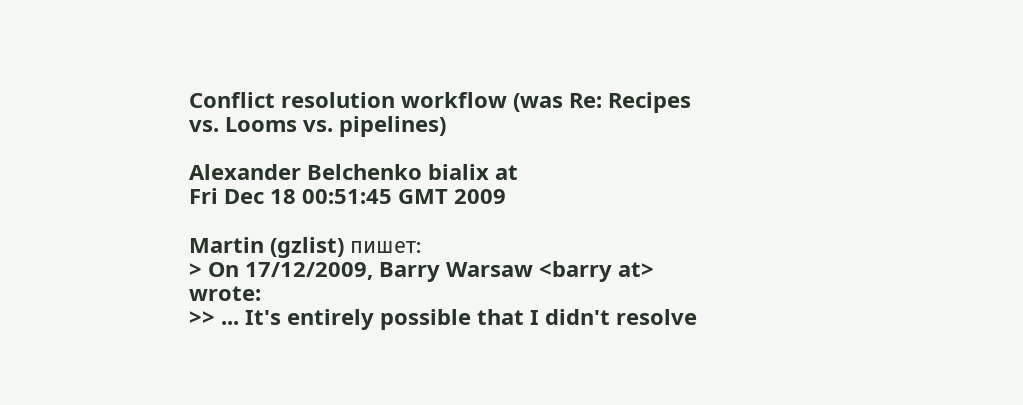Conflict resolution workflow (was Re: Recipes vs. Looms vs. pipelines)

Alexander Belchenko bialix at
Fri Dec 18 00:51:45 GMT 2009

Martin (gzlist) пишет:
> On 17/12/2009, Barry Warsaw <barry at> wrote:
>> ... It's entirely possible that I didn't resolve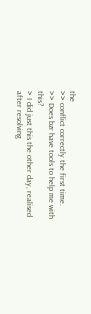the
>> conflict correctly the first time.
>> Does bzr have tools to help me with this?
> I did just this the other day, realised after resolving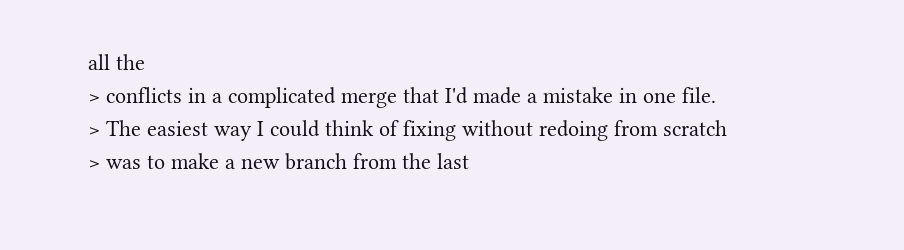all the
> conflicts in a complicated merge that I'd made a mistake in one file.
> The easiest way I could think of fixing without redoing from scratch
> was to make a new branch from the last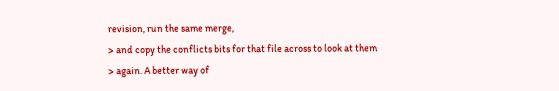revision, run the same merge,
> and copy the conflicts bits for that file across to look at them
> again. A better way of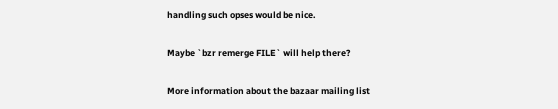handling such opses would be nice.

Maybe `bzr remerge FILE` will help there?

More information about the bazaar mailing list